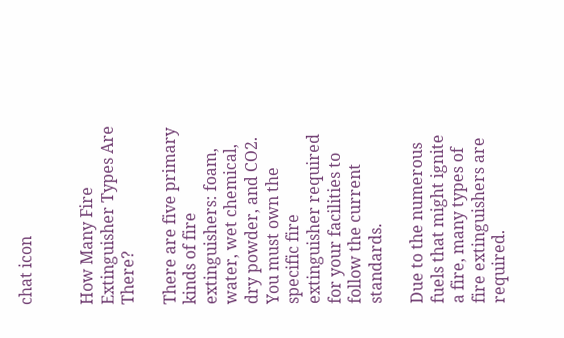chat icon


How Many Fire Extinguisher Types Are There?

There are five primary kinds of fire extinguishers: foam, water, wet chemical, dry powder, and CO2. You must own the specific fire extinguisher required for your facilities to follow the current standards.

Due to the numerous fuels that might ignite a fire, many types of fire extinguishers are required.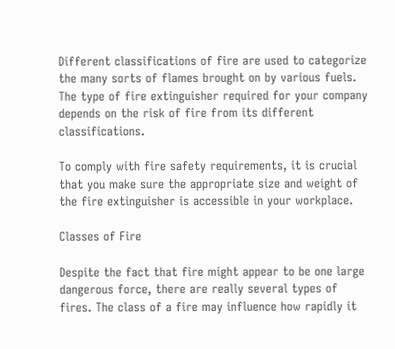Different classifications of fire are used to categorize the many sorts of flames brought on by various fuels. The type of fire extinguisher required for your company depends on the risk of fire from its different classifications.

To comply with fire safety requirements, it is crucial that you make sure the appropriate size and weight of the fire extinguisher is accessible in your workplace.

Classes of Fire

Despite the fact that fire might appear to be one large dangerous force, there are really several types of fires. The class of a fire may influence how rapidly it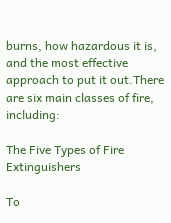burns, how hazardous it is, and the most effective approach to put it out.There are six main classes of fire, including:

The Five Types of Fire Extinguishers

To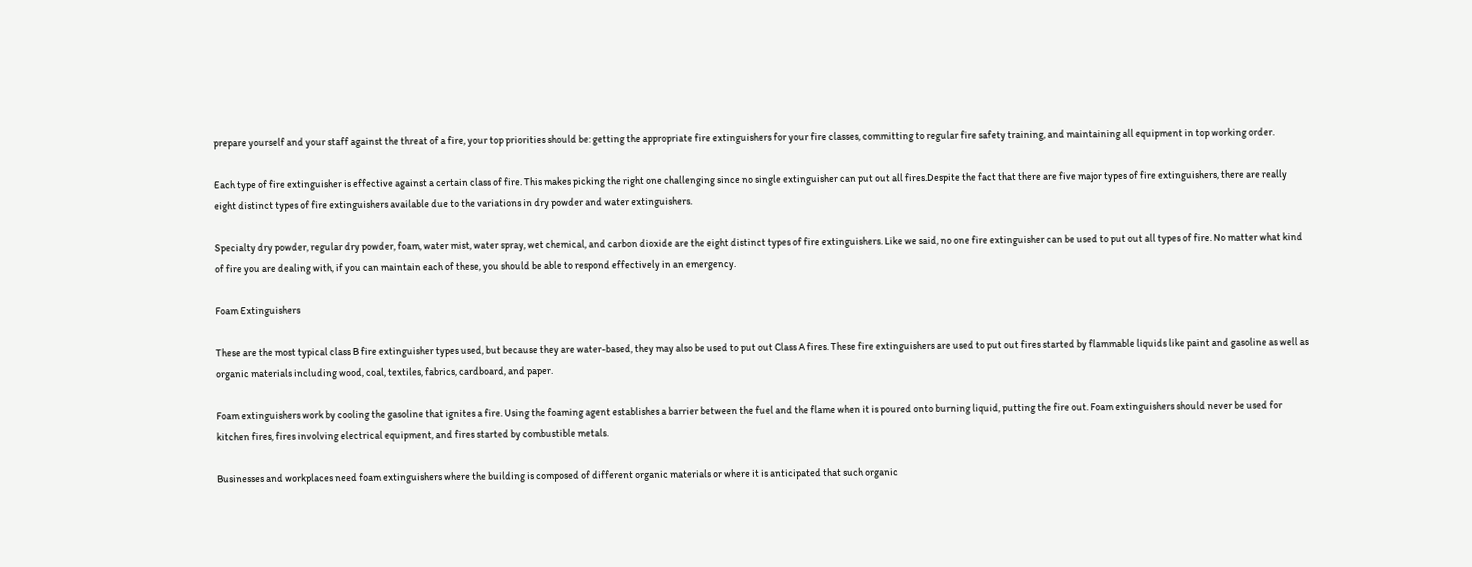prepare yourself and your staff against the threat of a fire, your top priorities should be: getting the appropriate fire extinguishers for your fire classes, committing to regular fire safety training, and maintaining all equipment in top working order.

Each type of fire extinguisher is effective against a certain class of fire. This makes picking the right one challenging since no single extinguisher can put out all fires.Despite the fact that there are five major types of fire extinguishers, there are really eight distinct types of fire extinguishers available due to the variations in dry powder and water extinguishers.

Specialty dry powder, regular dry powder, foam, water mist, water spray, wet chemical, and carbon dioxide are the eight distinct types of fire extinguishers. Like we said, no one fire extinguisher can be used to put out all types of fire. No matter what kind of fire you are dealing with, if you can maintain each of these, you should be able to respond effectively in an emergency.

Foam Extinguishers

These are the most typical class B fire extinguisher types used, but because they are water-based, they may also be used to put out Class A fires. These fire extinguishers are used to put out fires started by flammable liquids like paint and gasoline as well as organic materials including wood, coal, textiles, fabrics, cardboard, and paper.

Foam extinguishers work by cooling the gasoline that ignites a fire. Using the foaming agent establishes a barrier between the fuel and the flame when it is poured onto burning liquid, putting the fire out. Foam extinguishers should never be used for kitchen fires, fires involving electrical equipment, and fires started by combustible metals.

Businesses and workplaces need foam extinguishers where the building is composed of different organic materials or where it is anticipated that such organic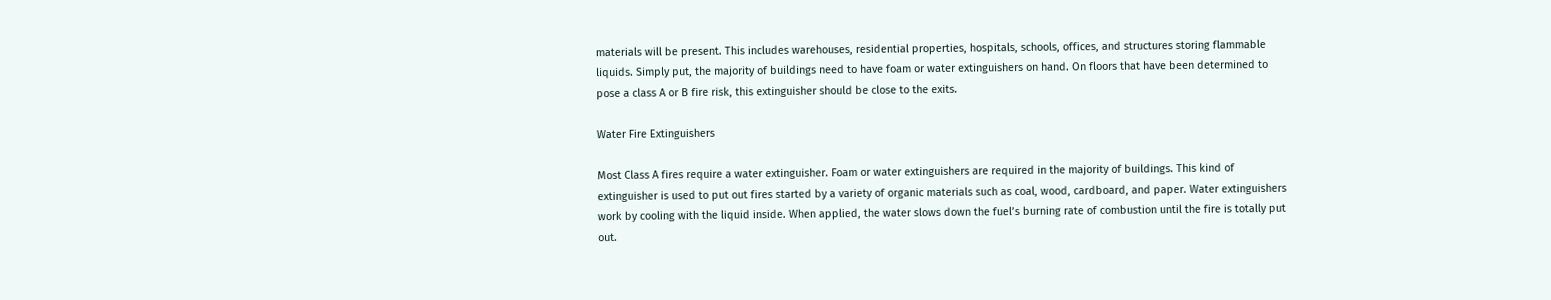materials will be present. This includes warehouses, residential properties, hospitals, schools, offices, and structures storing flammable liquids. Simply put, the majority of buildings need to have foam or water extinguishers on hand. On floors that have been determined to pose a class A or B fire risk, this extinguisher should be close to the exits.

Water Fire Extinguishers

Most Class A fires require a water extinguisher. Foam or water extinguishers are required in the majority of buildings. This kind of extinguisher is used to put out fires started by a variety of organic materials such as coal, wood, cardboard, and paper. Water extinguishers work by cooling with the liquid inside. When applied, the water slows down the fuel’s burning rate of combustion until the fire is totally put out.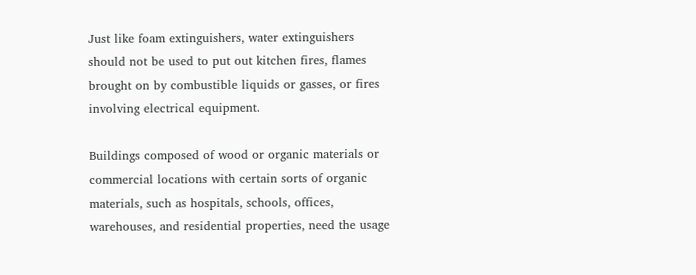Just like foam extinguishers, water extinguishers should not be used to put out kitchen fires, flames brought on by combustible liquids or gasses, or fires involving electrical equipment.

Buildings composed of wood or organic materials or commercial locations with certain sorts of organic materials, such as hospitals, schools, offices, warehouses, and residential properties, need the usage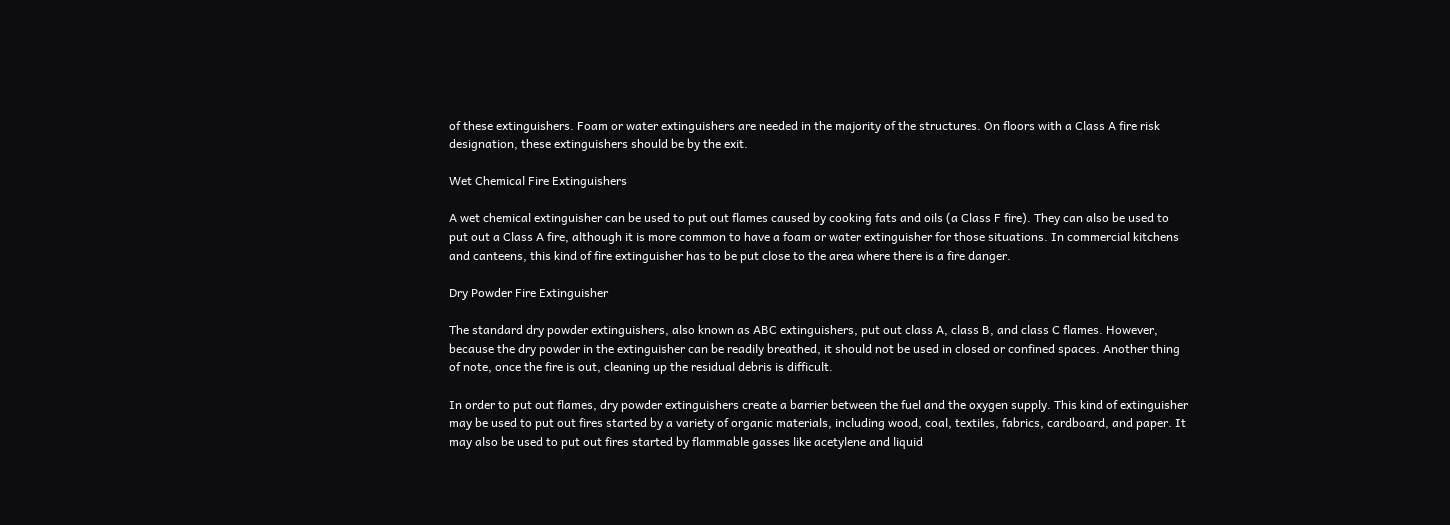of these extinguishers. Foam or water extinguishers are needed in the majority of the structures. On floors with a Class A fire risk designation, these extinguishers should be by the exit.

Wet Chemical Fire Extinguishers

A wet chemical extinguisher can be used to put out flames caused by cooking fats and oils (a Class F fire). They can also be used to put out a Class A fire, although it is more common to have a foam or water extinguisher for those situations. In commercial kitchens and canteens, this kind of fire extinguisher has to be put close to the area where there is a fire danger.

Dry Powder Fire Extinguisher

The standard dry powder extinguishers, also known as ABC extinguishers, put out class A, class B, and class C flames. However, because the dry powder in the extinguisher can be readily breathed, it should not be used in closed or confined spaces. Another thing of note, once the fire is out, cleaning up the residual debris is difficult.

In order to put out flames, dry powder extinguishers create a barrier between the fuel and the oxygen supply. This kind of extinguisher may be used to put out fires started by a variety of organic materials, including wood, coal, textiles, fabrics, cardboard, and paper. It may also be used to put out fires started by flammable gasses like acetylene and liquid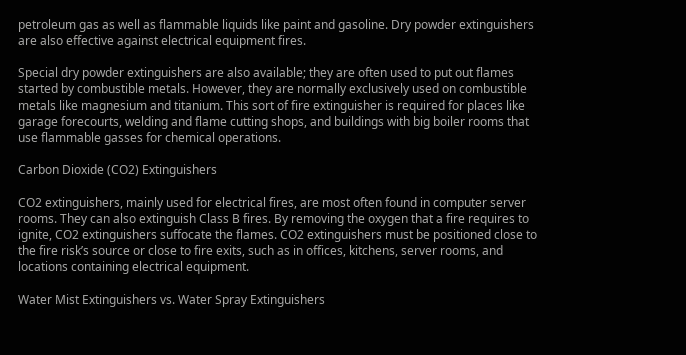petroleum gas as well as flammable liquids like paint and gasoline. Dry powder extinguishers are also effective against electrical equipment fires.

Special dry powder extinguishers are also available; they are often used to put out flames started by combustible metals. However, they are normally exclusively used on combustible metals like magnesium and titanium. This sort of fire extinguisher is required for places like garage forecourts, welding and flame cutting shops, and buildings with big boiler rooms that use flammable gasses for chemical operations.

Carbon Dioxide (CO2) Extinguishers

CO2 extinguishers, mainly used for electrical fires, are most often found in computer server rooms. They can also extinguish Class B fires. By removing the oxygen that a fire requires to ignite, CO2 extinguishers suffocate the flames. CO2 extinguishers must be positioned close to the fire risk’s source or close to fire exits, such as in offices, kitchens, server rooms, and locations containing electrical equipment.

Water Mist Extinguishers vs. Water Spray Extinguishers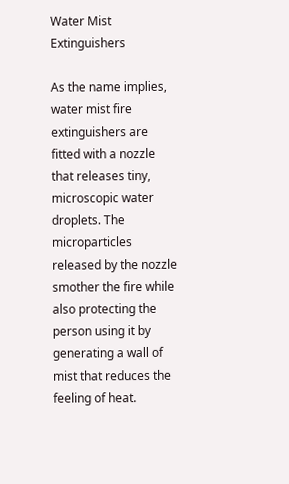Water Mist Extinguishers

As the name implies, water mist fire extinguishers are fitted with a nozzle that releases tiny, microscopic water droplets. The microparticles released by the nozzle smother the fire while also protecting the person using it by generating a wall of mist that reduces the feeling of heat.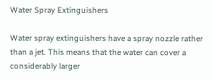Water Spray Extinguishers

Water spray extinguishers have a spray nozzle rather than a jet. This means that the water can cover a considerably larger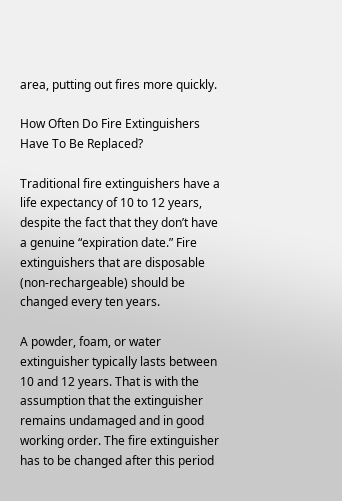area, putting out fires more quickly.

How Often Do Fire Extinguishers Have To Be Replaced?

Traditional fire extinguishers have a life expectancy of 10 to 12 years, despite the fact that they don’t have a genuine “expiration date.” Fire extinguishers that are disposable (non-rechargeable) should be changed every ten years.

A powder, foam, or water extinguisher typically lasts between 10 and 12 years. That is with the assumption that the extinguisher remains undamaged and in good working order. The fire extinguisher has to be changed after this period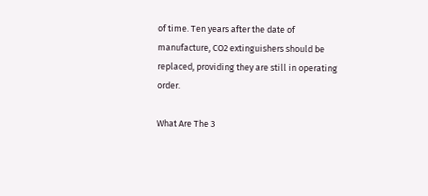of time. Ten years after the date of manufacture, CO2 extinguishers should be replaced, providing they are still in operating order.

What Are The 3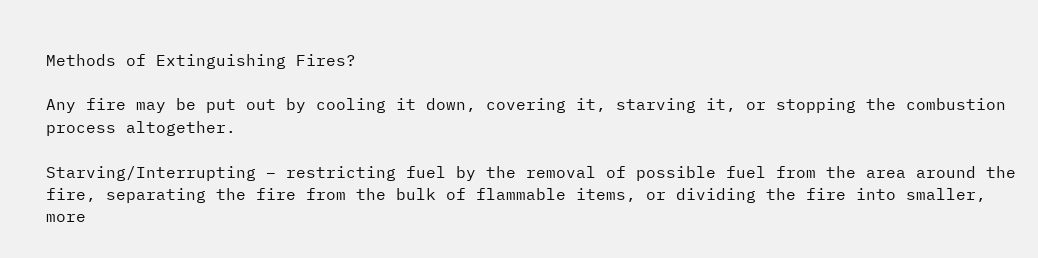Methods of Extinguishing Fires?

Any fire may be put out by cooling it down, covering it, starving it, or stopping the combustion process altogether.

Starving/Interrupting – restricting fuel by the removal of possible fuel from the area around the fire, separating the fire from the bulk of flammable items, or dividing the fire into smaller, more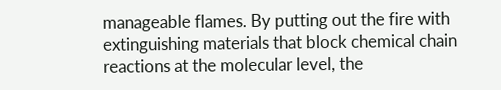manageable flames. By putting out the fire with extinguishing materials that block chemical chain reactions at the molecular level, the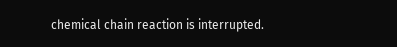chemical chain reaction is interrupted.